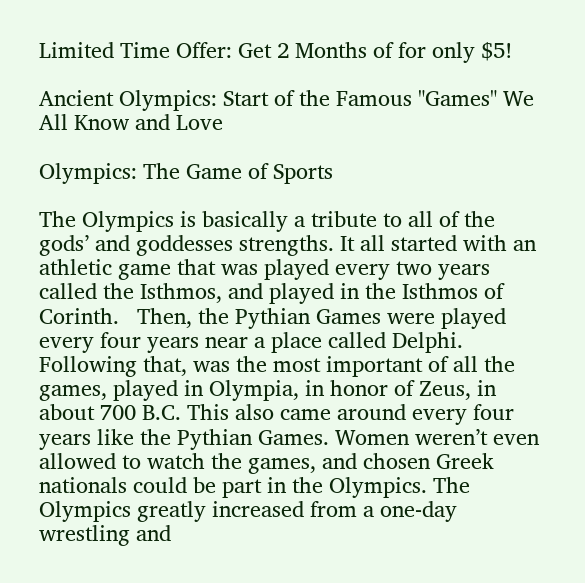Limited Time Offer: Get 2 Months of for only $5!

Ancient Olympics: Start of the Famous "Games" We All Know and Love

Olympics: The Game of Sports

The Olympics is basically a tribute to all of the gods’ and goddesses strengths. It all started with an athletic game that was played every two years called the Isthmos, and played in the Isthmos of Corinth.   Then, the Pythian Games were played every four years near a place called Delphi.  Following that, was the most important of all the games, played in Olympia, in honor of Zeus, in about 700 B.C. This also came around every four years like the Pythian Games. Women weren’t even allowed to watch the games, and chosen Greek nationals could be part in the Olympics. The Olympics greatly increased from a one-day wrestling and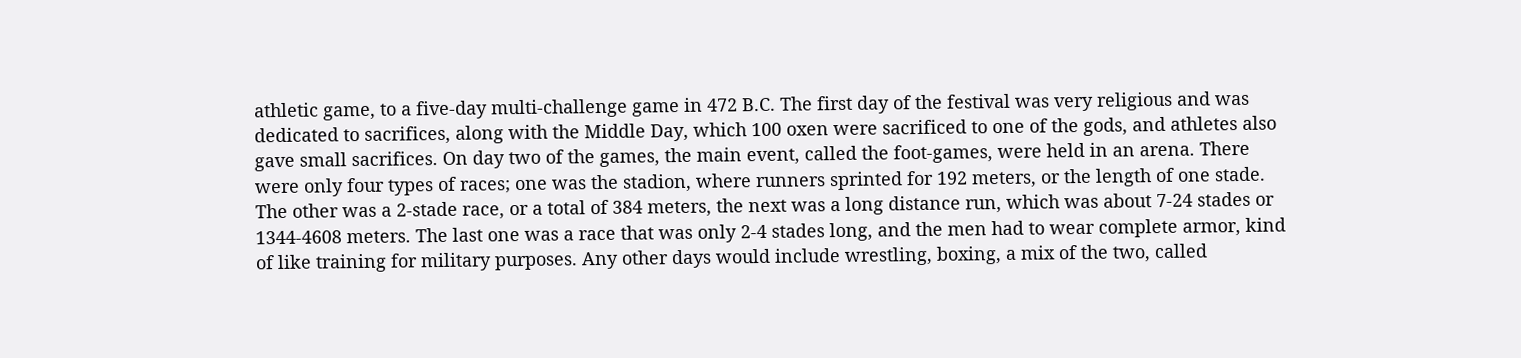athletic game, to a five-day multi-challenge game in 472 B.C. The first day of the festival was very religious and was dedicated to sacrifices, along with the Middle Day, which 100 oxen were sacrificed to one of the gods, and athletes also gave small sacrifices. On day two of the games, the main event, called the foot-games, were held in an arena. There were only four types of races; one was the stadion, where runners sprinted for 192 meters, or the length of one stade. The other was a 2-stade race, or a total of 384 meters, the next was a long distance run, which was about 7-24 stades or 1344-4608 meters. The last one was a race that was only 2-4 stades long, and the men had to wear complete armor, kind of like training for military purposes. Any other days would include wrestling, boxing, a mix of the two, called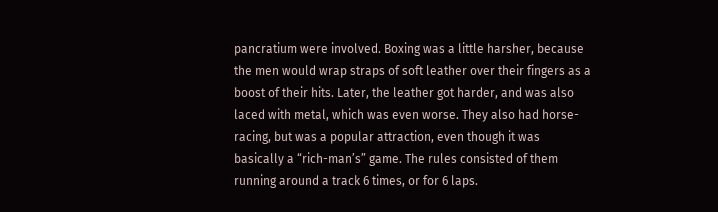pancratium were involved. Boxing was a little harsher, because the men would wrap straps of soft leather over their fingers as a boost of their hits. Later, the leather got harder, and was also laced with metal, which was even worse. They also had horse-racing, but was a popular attraction, even though it was basically a “rich-man’s” game. The rules consisted of them running around a track 6 times, or for 6 laps.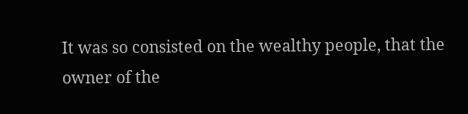It was so consisted on the wealthy people, that the owner of the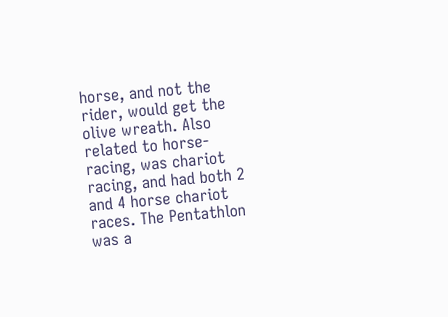horse, and not the rider, would get the olive wreath. Also related to horse-racing, was chariot racing, and had both 2 and 4 horse chariot races. The Pentathlon was a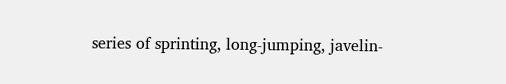series of sprinting, long-jumping, javelin-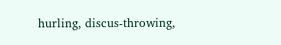hurling, discus-throwing,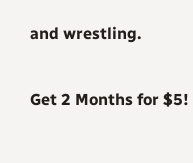and wrestling.

Get 2 Months for $5!